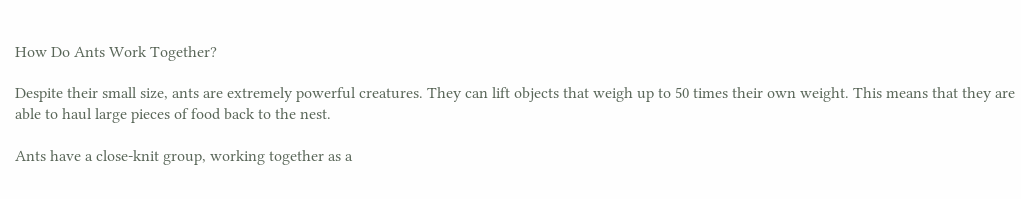How Do Ants Work Together?

Despite their small size, ants are extremely powerful creatures. They can lift objects that weigh up to 50 times their own weight. This means that they are able to haul large pieces of food back to the nest.

Ants have a close-knit group, working together as a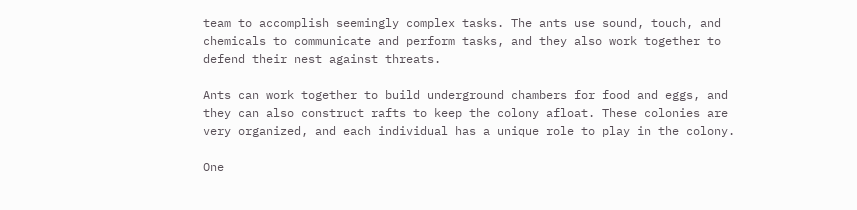team to accomplish seemingly complex tasks. The ants use sound, touch, and chemicals to communicate and perform tasks, and they also work together to defend their nest against threats.

Ants can work together to build underground chambers for food and eggs, and they can also construct rafts to keep the colony afloat. These colonies are very organized, and each individual has a unique role to play in the colony.

One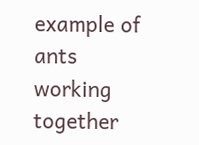example of ants working together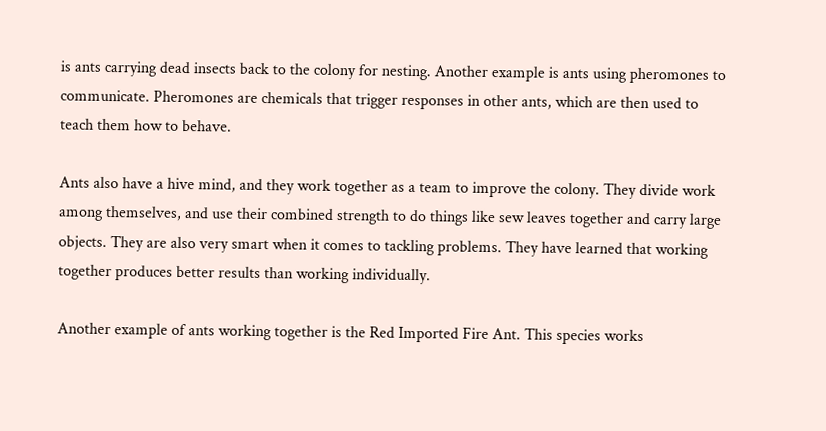is ants carrying dead insects back to the colony for nesting. Another example is ants using pheromones to communicate. Pheromones are chemicals that trigger responses in other ants, which are then used to teach them how to behave.

Ants also have a hive mind, and they work together as a team to improve the colony. They divide work among themselves, and use their combined strength to do things like sew leaves together and carry large objects. They are also very smart when it comes to tackling problems. They have learned that working together produces better results than working individually.

Another example of ants working together is the Red Imported Fire Ant. This species works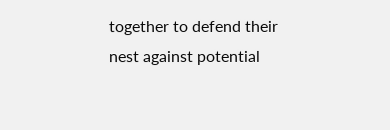together to defend their nest against potential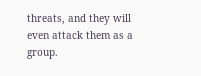threats, and they will even attack them as a group.